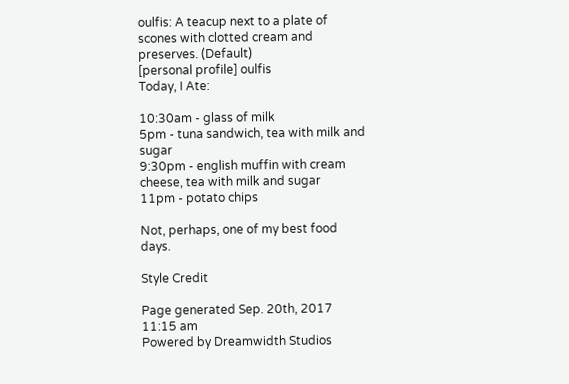oulfis: A teacup next to a plate of scones with clotted cream and preserves. (Default)
[personal profile] oulfis
Today, I Ate:

10:30am - glass of milk
5pm - tuna sandwich, tea with milk and sugar
9:30pm - english muffin with cream cheese, tea with milk and sugar
11pm - potato chips

Not, perhaps, one of my best food days.

Style Credit

Page generated Sep. 20th, 2017 11:15 am
Powered by Dreamwidth Studios